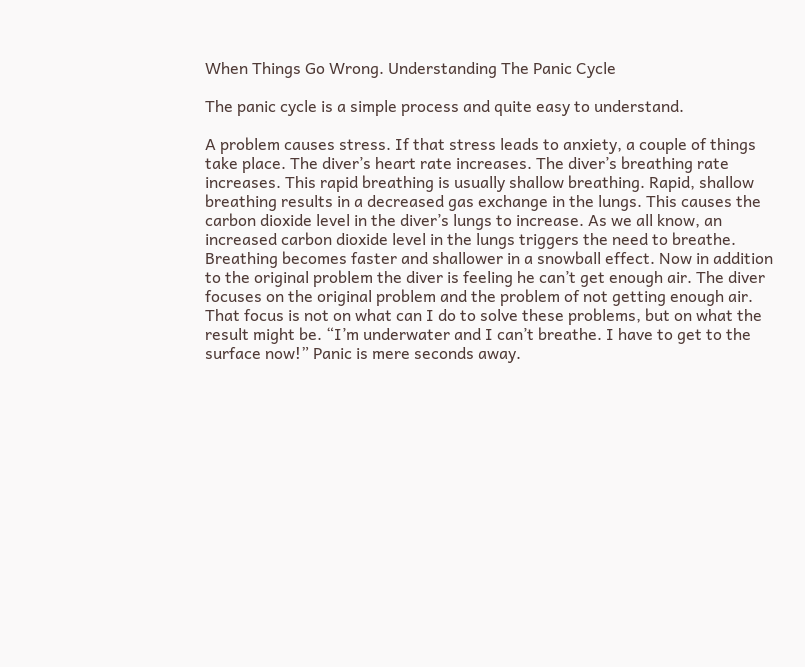When Things Go Wrong. Understanding The Panic Cycle

The panic cycle is a simple process and quite easy to understand.

A problem causes stress. If that stress leads to anxiety, a couple of things take place. The diver’s heart rate increases. The diver’s breathing rate increases. This rapid breathing is usually shallow breathing. Rapid, shallow breathing results in a decreased gas exchange in the lungs. This causes the carbon dioxide level in the diver’s lungs to increase. As we all know, an increased carbon dioxide level in the lungs triggers the need to breathe. Breathing becomes faster and shallower in a snowball effect. Now in addition to the original problem the diver is feeling he can’t get enough air. The diver focuses on the original problem and the problem of not getting enough air. That focus is not on what can I do to solve these problems, but on what the result might be. “I’m underwater and I can’t breathe. I have to get to the surface now!” Panic is mere seconds away.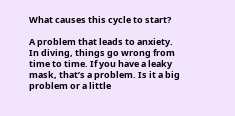What causes this cycle to start?

A problem that leads to anxiety. In diving, things go wrong from time to time. If you have a leaky mask, that’s a problem. Is it a big problem or a little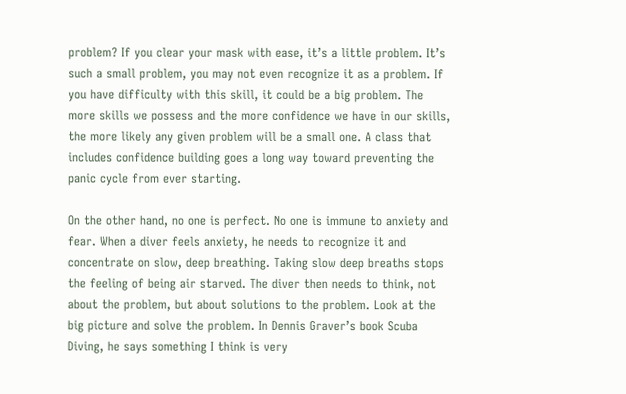problem? If you clear your mask with ease, it’s a little problem. It’s such a small problem, you may not even recognize it as a problem. If you have difficulty with this skill, it could be a big problem. The more skills we possess and the more confidence we have in our skills, the more likely any given problem will be a small one. A class that includes confidence building goes a long way toward preventing the panic cycle from ever starting.

On the other hand, no one is perfect. No one is immune to anxiety and fear. When a diver feels anxiety, he needs to recognize it and concentrate on slow, deep breathing. Taking slow deep breaths stops the feeling of being air starved. The diver then needs to think, not about the problem, but about solutions to the problem. Look at the big picture and solve the problem. In Dennis Graver’s book Scuba Diving, he says something I think is very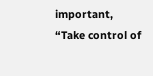important, “Take control of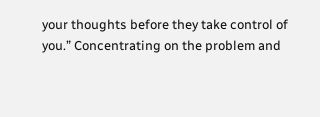your thoughts before they take control of you.” Concentrating on the problem and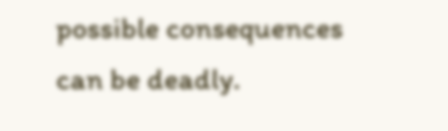possible consequences can be deadly.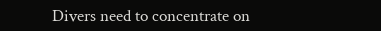Divers need to concentrate on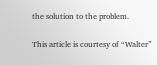the solution to the problem.

This article is courtesy of “Walter”